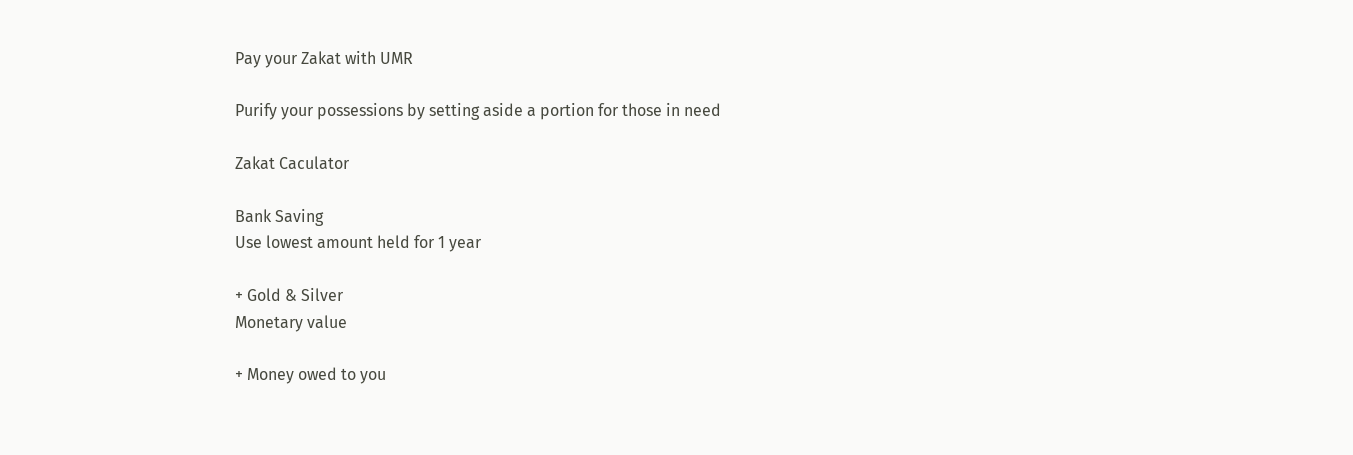Pay your Zakat with UMR

Purify your possessions by setting aside a portion for those in need

Zakat Caculator

Bank Saving
Use lowest amount held for 1 year

+ Gold & Silver
Monetary value

+ Money owed to you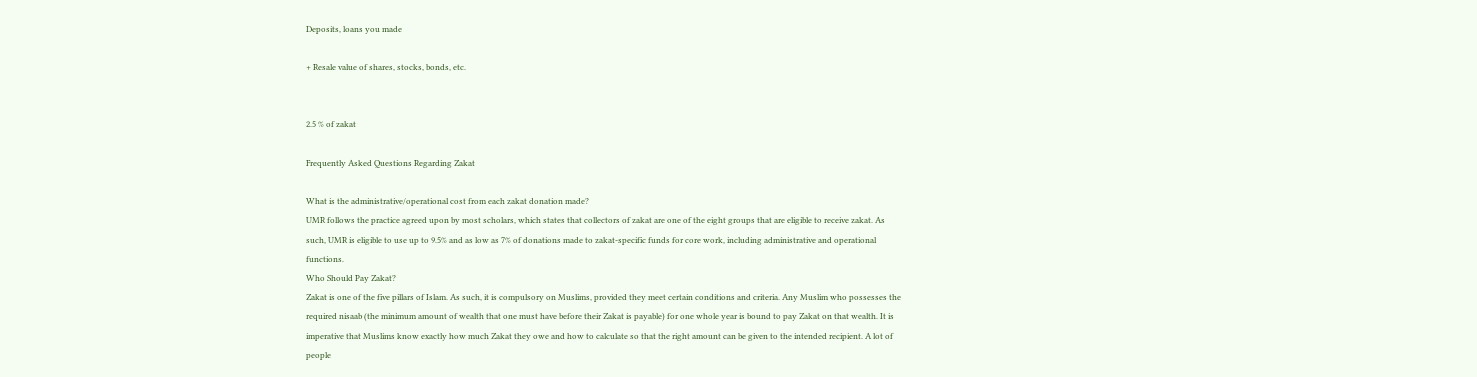Deposits, loans you made

+ Resale value of shares, stocks, bonds, etc.


2.5 % of zakat

Frequently Asked Questions Regarding Zakat

What is the administrative/operational cost from each zakat donation made?
UMR follows the practice agreed upon by most scholars, which states that collectors of zakat are one of the eight groups that are eligible to receive zakat. As such, UMR is eligible to use up to 9.5% and as low as 7% of donations made to zakat-specific funds for core work, including administrative and operational functions.
Who Should Pay Zakat?
Zakat is one of the five pillars of Islam. As such, it is compulsory on Muslims, provided they meet certain conditions and criteria. Any Muslim who possesses the required nisaab (the minimum amount of wealth that one must have before their Zakat is payable) for one whole year is bound to pay Zakat on that wealth. It is imperative that Muslims know exactly how much Zakat they owe and how to calculate so that the right amount can be given to the intended recipient. A lot of people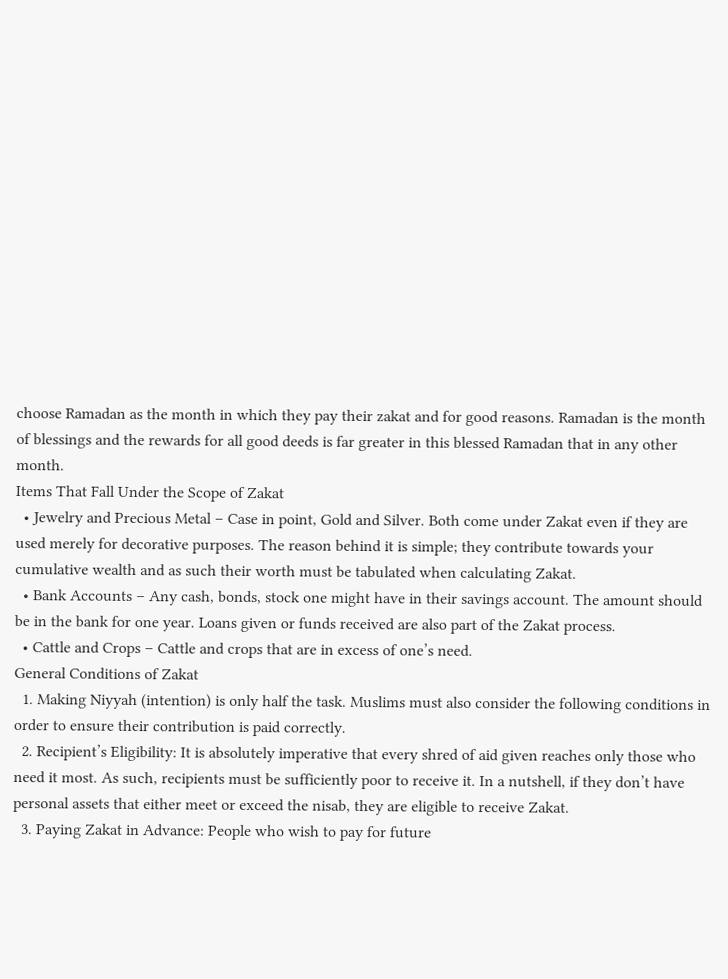choose Ramadan as the month in which they pay their zakat and for good reasons. Ramadan is the month of blessings and the rewards for all good deeds is far greater in this blessed Ramadan that in any other month.
Items That Fall Under the Scope of Zakat
  • Jewelry and Precious Metal – Case in point, Gold and Silver. Both come under Zakat even if they are used merely for decorative purposes. The reason behind it is simple; they contribute towards your cumulative wealth and as such their worth must be tabulated when calculating Zakat.
  • Bank Accounts – Any cash, bonds, stock one might have in their savings account. The amount should be in the bank for one year. Loans given or funds received are also part of the Zakat process.
  • Cattle and Crops – Cattle and crops that are in excess of one’s need.
General Conditions of Zakat
  1. Making Niyyah (intention) is only half the task. Muslims must also consider the following conditions in order to ensure their contribution is paid correctly.
  2. Recipient’s Eligibility: It is absolutely imperative that every shred of aid given reaches only those who need it most. As such, recipients must be sufficiently poor to receive it. In a nutshell, if they don’t have personal assets that either meet or exceed the nisab, they are eligible to receive Zakat.
  3. Paying Zakat in Advance: People who wish to pay for future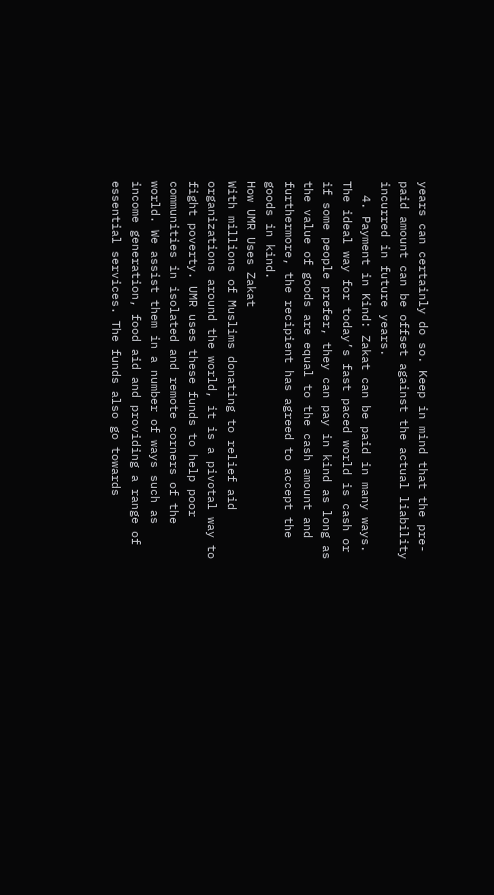years can certainly do so. Keep in mind that the pre-paid amount can be offset against the actual liability incurred in future years.
  4. Payment in Kind: Zakat can be paid in many ways. The ideal way for today’s fast paced world is cash or if some people prefer, they can pay in kind as long as the value of goods are equal to the cash amount and furthermore, the recipient has agreed to accept the goods in kind.
How UMR Uses Zakat
With millions of Muslims donating to relief aid organizations around the world, it is a pivotal way to fight poverty. UMR uses these funds to help poor communities in isolated and remote corners of the world. We assist them in a number of ways such as income generation, food aid and providing a range of essential services. The funds also go towards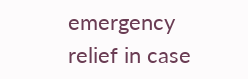emergency relief in case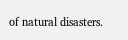of natural disasters.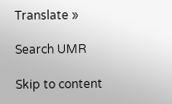Translate »

Search UMR

Skip to content